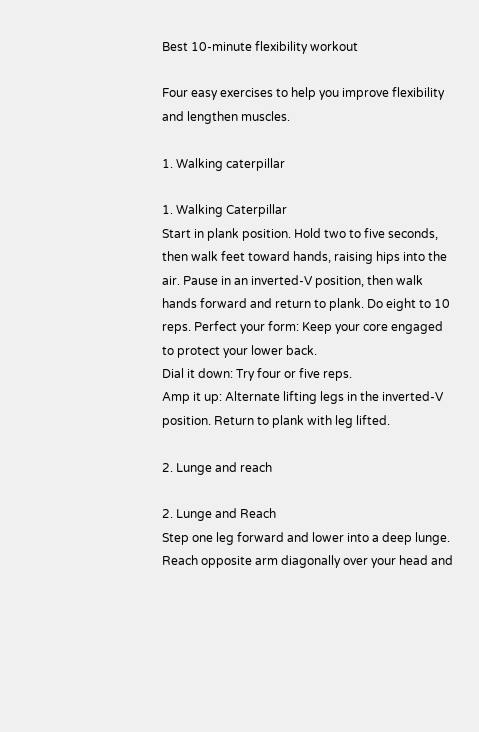Best 10-minute flexibility workout

Four easy exercises to help you improve flexibility and lengthen muscles.

1. Walking caterpillar

1. Walking Caterpillar
Start in plank position. Hold two to five seconds, then walk feet toward hands, raising hips into the air. Pause in an inverted-V position, then walk hands forward and return to plank. Do eight to 10 reps. Perfect your form: Keep your core engaged to protect your lower back.
Dial it down: Try four or five reps.
Amp it up: Alternate lifting legs in the inverted-V position. Return to plank with leg lifted.

2. Lunge and reach

2. Lunge and Reach
Step one leg forward and lower into a deep lunge. Reach opposite arm diagonally over your head and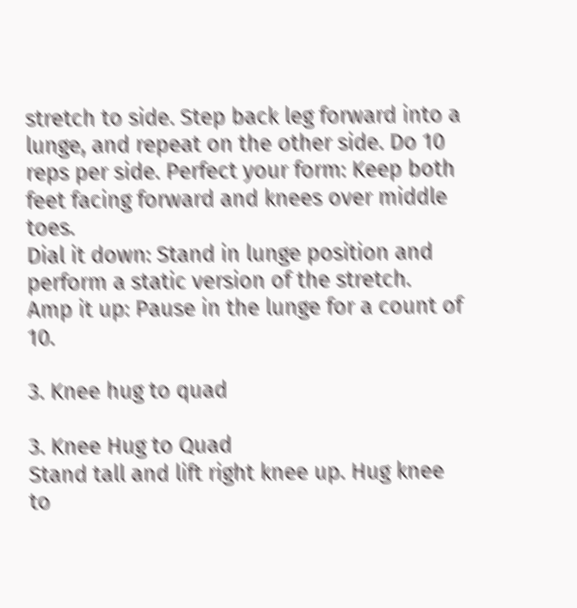stretch to side. Step back leg forward into a lunge, and repeat on the other side. Do 10 reps per side. Perfect your form: Keep both feet facing forward and knees over middle toes.
Dial it down: Stand in lunge position and perform a static version of the stretch.
Amp it up: Pause in the lunge for a count of 10.

3. Knee hug to quad

3. Knee Hug to Quad
Stand tall and lift right knee up. Hug knee to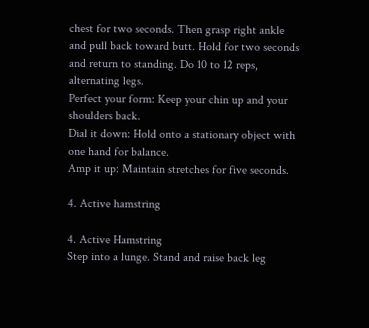chest for two seconds. Then grasp right ankle and pull back toward butt. Hold for two seconds and return to standing. Do 10 to 12 reps, alternating legs.
Perfect your form: Keep your chin up and your shoulders back.
Dial it down: Hold onto a stationary object with one hand for balance.
Amp it up: Maintain stretches for five seconds.

4. Active hamstring

4. Active Hamstring
Step into a lunge. Stand and raise back leg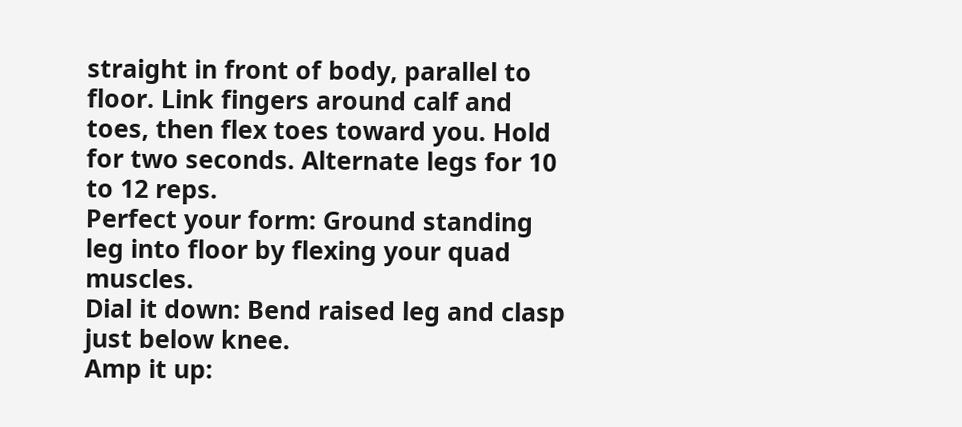straight in front of body, parallel to floor. Link fingers around calf and toes, then flex toes toward you. Hold for two seconds. Alternate legs for 10 to 12 reps.
Perfect your form: Ground standing leg into floor by flexing your quad muscles.
Dial it down: Bend raised leg and clasp just below knee.
Amp it up: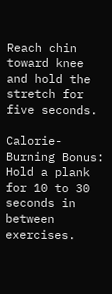Reach chin toward knee and hold the stretch for five seconds.

Calorie-Burning Bonus: Hold a plank for 10 to 30 seconds in between exercises.